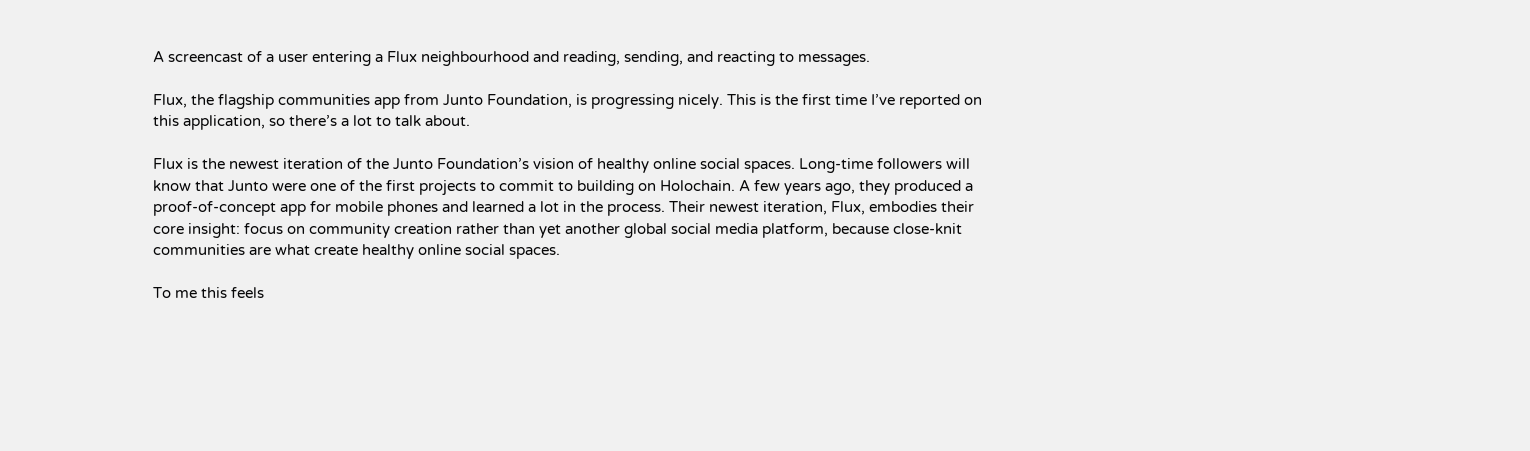A screencast of a user entering a Flux neighbourhood and reading, sending, and reacting to messages.

Flux, the flagship communities app from Junto Foundation, is progressing nicely. This is the first time I’ve reported on this application, so there’s a lot to talk about.

Flux is the newest iteration of the Junto Foundation’s vision of healthy online social spaces. Long-time followers will know that Junto were one of the first projects to commit to building on Holochain. A few years ago, they produced a proof-of-concept app for mobile phones and learned a lot in the process. Their newest iteration, Flux, embodies their core insight: focus on community creation rather than yet another global social media platform, because close-knit communities are what create healthy online social spaces.

To me this feels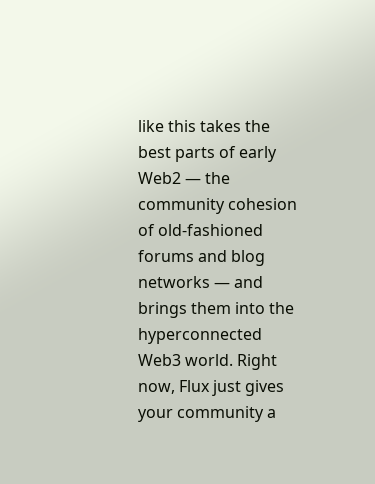like this takes the best parts of early Web2 — the community cohesion of old-fashioned forums and blog networks — and brings them into the hyperconnected Web3 world. Right now, Flux just gives your community a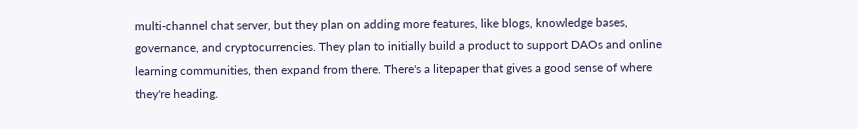multi-channel chat server, but they plan on adding more features, like blogs, knowledge bases, governance, and cryptocurrencies. They plan to initially build a product to support DAOs and online learning communities, then expand from there. There's a litepaper that gives a good sense of where they're heading.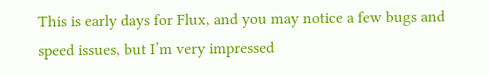This is early days for Flux, and you may notice a few bugs and speed issues, but I’m very impressed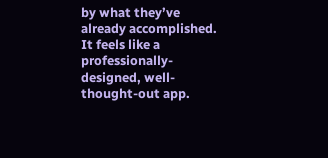by what they’ve already accomplished. It feels like a professionally-designed, well-thought-out app.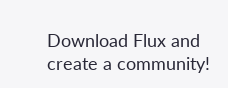Download Flux and create a community!